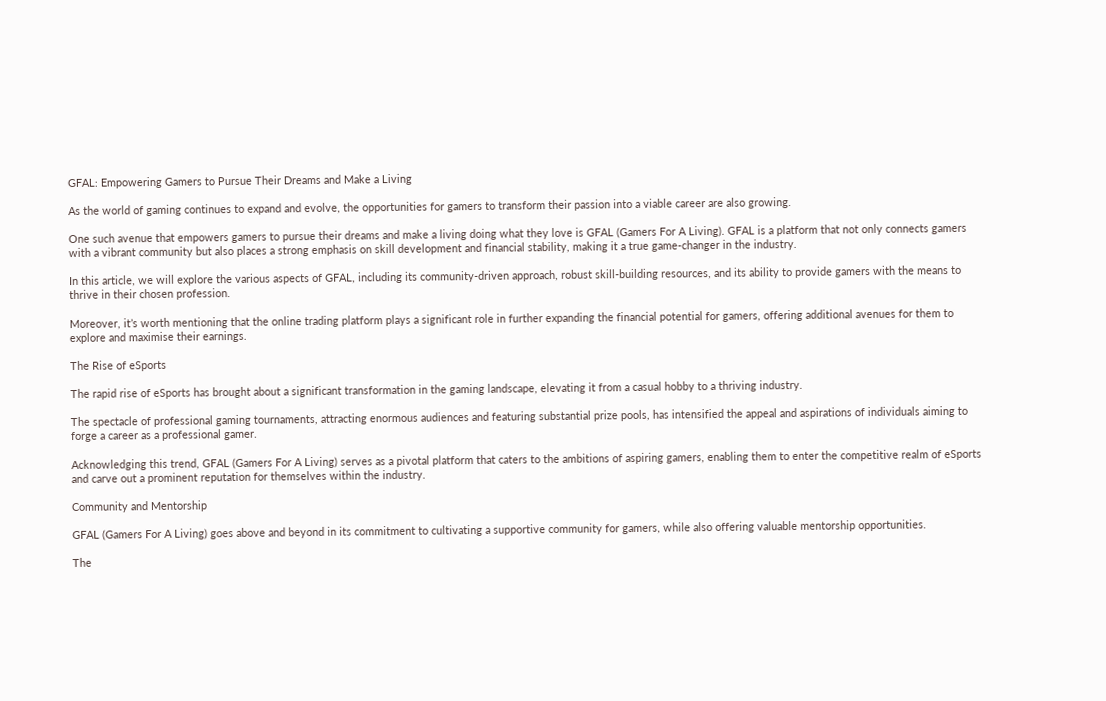GFAL: Empowering Gamers to Pursue Their Dreams and Make a Living

As the world of gaming continues to expand and evolve, the opportunities for gamers to transform their passion into a viable career are also growing.

One such avenue that empowers gamers to pursue their dreams and make a living doing what they love is GFAL (Gamers For A Living). GFAL is a platform that not only connects gamers with a vibrant community but also places a strong emphasis on skill development and financial stability, making it a true game-changer in the industry.

In this article, we will explore the various aspects of GFAL, including its community-driven approach, robust skill-building resources, and its ability to provide gamers with the means to thrive in their chosen profession.

Moreover, it’s worth mentioning that the online trading platform plays a significant role in further expanding the financial potential for gamers, offering additional avenues for them to explore and maximise their earnings.

The Rise of eSports

The rapid rise of eSports has brought about a significant transformation in the gaming landscape, elevating it from a casual hobby to a thriving industry.

The spectacle of professional gaming tournaments, attracting enormous audiences and featuring substantial prize pools, has intensified the appeal and aspirations of individuals aiming to forge a career as a professional gamer.

Acknowledging this trend, GFAL (Gamers For A Living) serves as a pivotal platform that caters to the ambitions of aspiring gamers, enabling them to enter the competitive realm of eSports and carve out a prominent reputation for themselves within the industry.

Community and Mentorship

GFAL (Gamers For A Living) goes above and beyond in its commitment to cultivating a supportive community for gamers, while also offering valuable mentorship opportunities.

The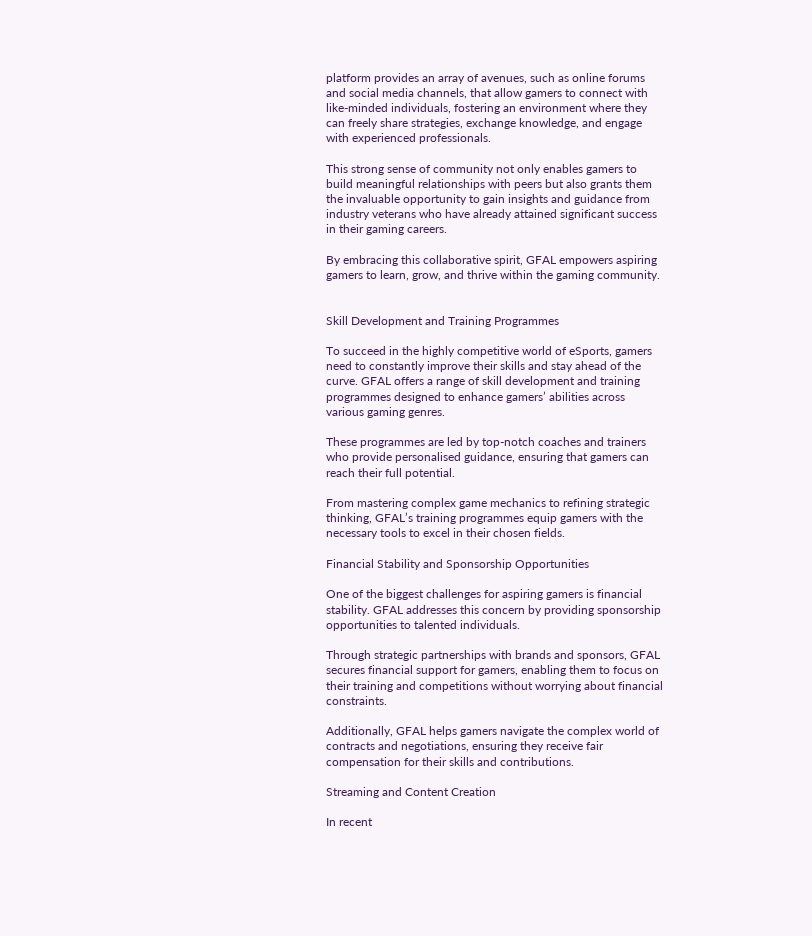platform provides an array of avenues, such as online forums and social media channels, that allow gamers to connect with like-minded individuals, fostering an environment where they can freely share strategies, exchange knowledge, and engage with experienced professionals.

This strong sense of community not only enables gamers to build meaningful relationships with peers but also grants them the invaluable opportunity to gain insights and guidance from industry veterans who have already attained significant success in their gaming careers.

By embracing this collaborative spirit, GFAL empowers aspiring gamers to learn, grow, and thrive within the gaming community.


Skill Development and Training Programmes

To succeed in the highly competitive world of eSports, gamers need to constantly improve their skills and stay ahead of the curve. GFAL offers a range of skill development and training programmes designed to enhance gamers’ abilities across various gaming genres.

These programmes are led by top-notch coaches and trainers who provide personalised guidance, ensuring that gamers can reach their full potential.

From mastering complex game mechanics to refining strategic thinking, GFAL’s training programmes equip gamers with the necessary tools to excel in their chosen fields.

Financial Stability and Sponsorship Opportunities

One of the biggest challenges for aspiring gamers is financial stability. GFAL addresses this concern by providing sponsorship opportunities to talented individuals.

Through strategic partnerships with brands and sponsors, GFAL secures financial support for gamers, enabling them to focus on their training and competitions without worrying about financial constraints.

Additionally, GFAL helps gamers navigate the complex world of contracts and negotiations, ensuring they receive fair compensation for their skills and contributions.

Streaming and Content Creation

In recent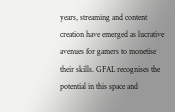years, streaming and content creation have emerged as lucrative avenues for gamers to monetise their skills. GFAL recognises the potential in this space and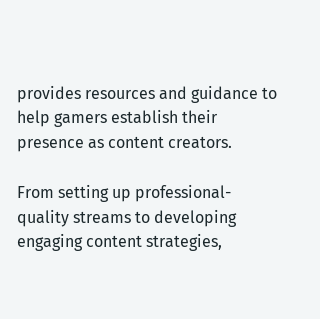provides resources and guidance to help gamers establish their presence as content creators.

From setting up professional-quality streams to developing engaging content strategies,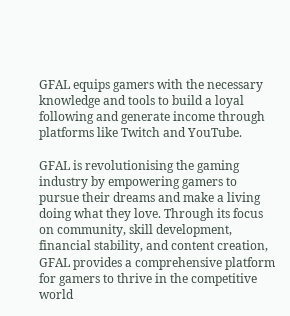GFAL equips gamers with the necessary knowledge and tools to build a loyal following and generate income through platforms like Twitch and YouTube.

GFAL is revolutionising the gaming industry by empowering gamers to pursue their dreams and make a living doing what they love. Through its focus on community, skill development, financial stability, and content creation, GFAL provides a comprehensive platform for gamers to thrive in the competitive world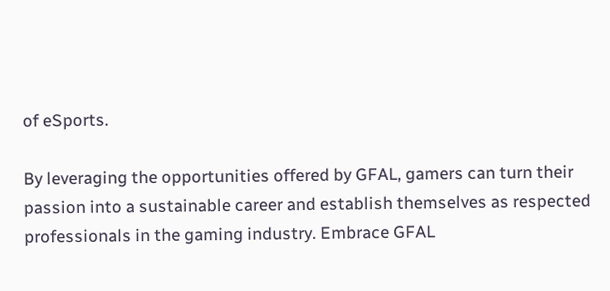of eSports.

By leveraging the opportunities offered by GFAL, gamers can turn their passion into a sustainable career and establish themselves as respected professionals in the gaming industry. Embrace GFAL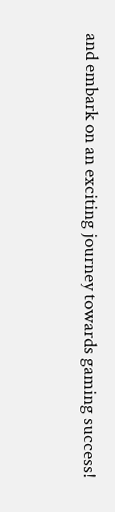and embark on an exciting journey towards gaming success!